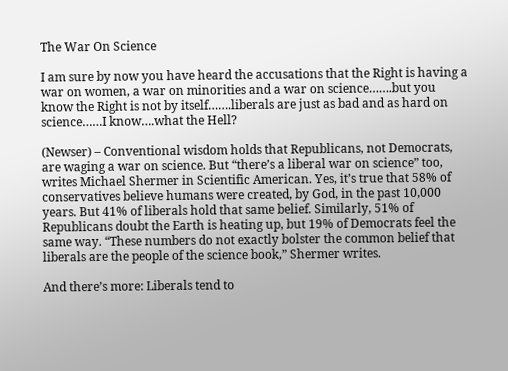The War On Science

I am sure by now you have heard the accusations that the Right is having a war on women, a war on minorities and a war on science…….but you know the Right is not by itself…….liberals are just as bad and as hard on science……I know….what the Hell?

(Newser) – Conventional wisdom holds that Republicans, not Democrats, are waging a war on science. But “there’s a liberal war on science” too, writes Michael Shermer in Scientific American. Yes, it’s true that 58% of conservatives believe humans were created, by God, in the past 10,000 years. But 41% of liberals hold that same belief. Similarly, 51% of Republicans doubt the Earth is heating up, but 19% of Democrats feel the same way. “These numbers do not exactly bolster the common belief that liberals are the people of the science book,” Shermer writes.

And there’s more: Liberals tend to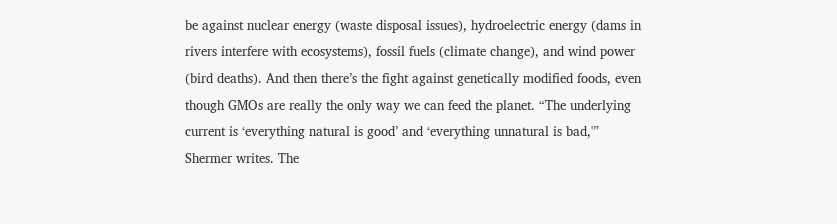be against nuclear energy (waste disposal issues), hydroelectric energy (dams in rivers interfere with ecosystems), fossil fuels (climate change), and wind power (bird deaths). And then there’s the fight against genetically modified foods, even though GMOs are really the only way we can feed the planet. “The underlying current is ‘everything natural is good’ and ‘everything unnatural is bad,'” Shermer writes. The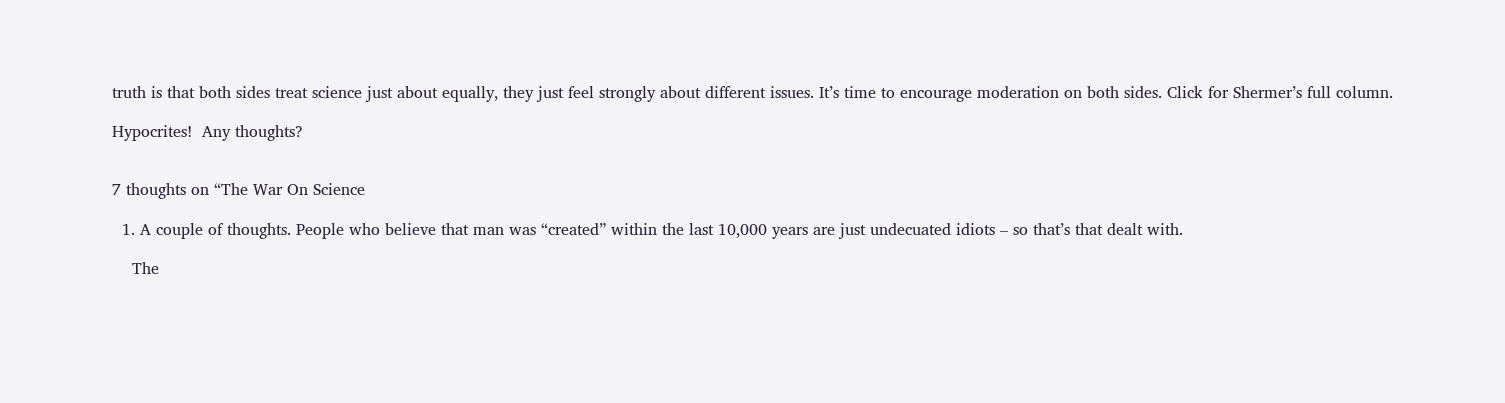truth is that both sides treat science just about equally, they just feel strongly about different issues. It’s time to encourage moderation on both sides. Click for Shermer’s full column.

Hypocrites!  Any thoughts?


7 thoughts on “The War On Science

  1. A couple of thoughts. People who believe that man was “created” within the last 10,000 years are just undecuated idiots – so that’s that dealt with.

    The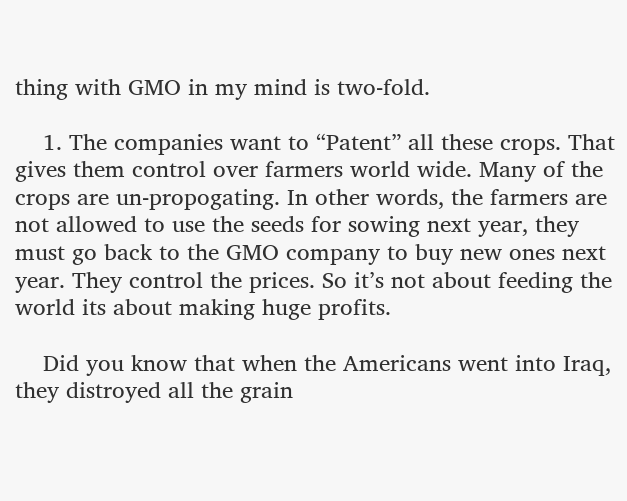thing with GMO in my mind is two-fold.

    1. The companies want to “Patent” all these crops. That gives them control over farmers world wide. Many of the crops are un-propogating. In other words, the farmers are not allowed to use the seeds for sowing next year, they must go back to the GMO company to buy new ones next year. They control the prices. So it’s not about feeding the world its about making huge profits.

    Did you know that when the Americans went into Iraq, they distroyed all the grain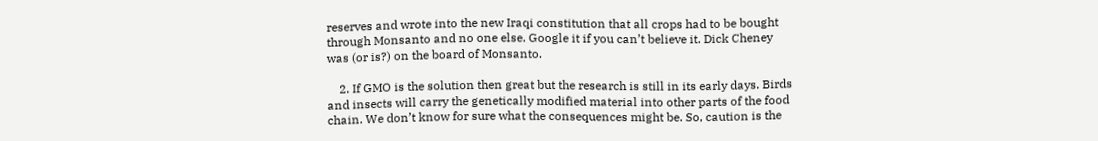reserves and wrote into the new Iraqi constitution that all crops had to be bought through Monsanto and no one else. Google it if you can’t believe it. Dick Cheney was (or is?) on the board of Monsanto.

    2. If GMO is the solution then great but the research is still in its early days. Birds and insects will carry the genetically modified material into other parts of the food chain. We don’t know for sure what the consequences might be. So, caution is the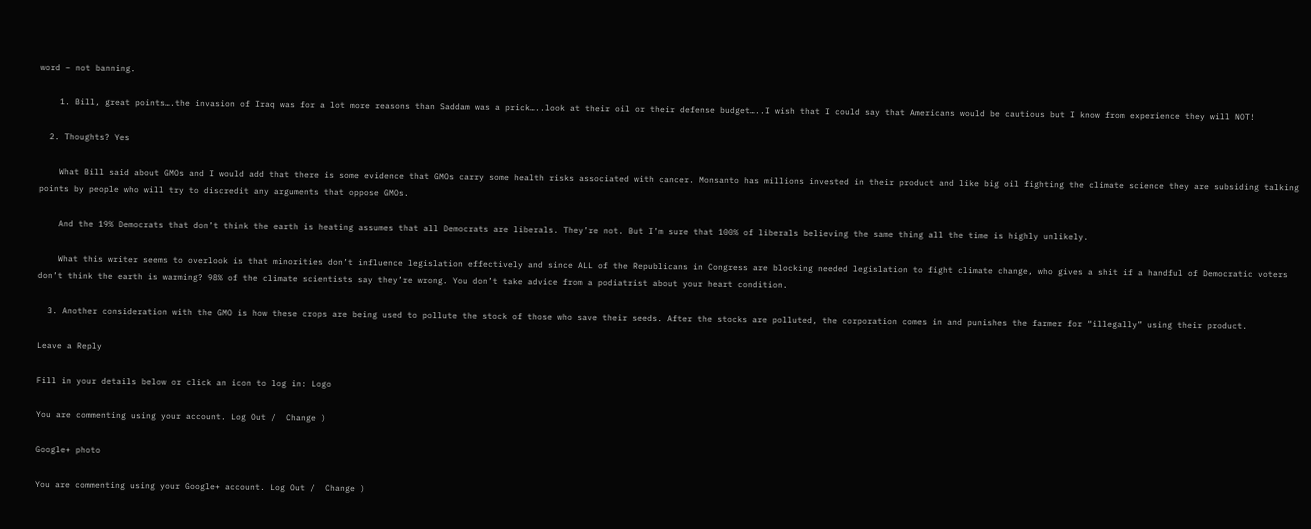word – not banning.

    1. Bill, great points….the invasion of Iraq was for a lot more reasons than Saddam was a prick…..look at their oil or their defense budget…..I wish that I could say that Americans would be cautious but I know from experience they will NOT!

  2. Thoughts? Yes

    What Bill said about GMOs and I would add that there is some evidence that GMOs carry some health risks associated with cancer. Monsanto has millions invested in their product and like big oil fighting the climate science they are subsiding talking points by people who will try to discredit any arguments that oppose GMOs.

    And the 19% Democrats that don’t think the earth is heating assumes that all Democrats are liberals. They’re not. But I’m sure that 100% of liberals believing the same thing all the time is highly unlikely.

    What this writer seems to overlook is that minorities don’t influence legislation effectively and since ALL of the Republicans in Congress are blocking needed legislation to fight climate change, who gives a shit if a handful of Democratic voters don’t think the earth is warming? 98% of the climate scientists say they’re wrong. You don’t take advice from a podiatrist about your heart condition.

  3. Another consideration with the GMO is how these crops are being used to pollute the stock of those who save their seeds. After the stocks are polluted, the corporation comes in and punishes the farmer for “illegally” using their product.

Leave a Reply

Fill in your details below or click an icon to log in: Logo

You are commenting using your account. Log Out /  Change )

Google+ photo

You are commenting using your Google+ account. Log Out /  Change )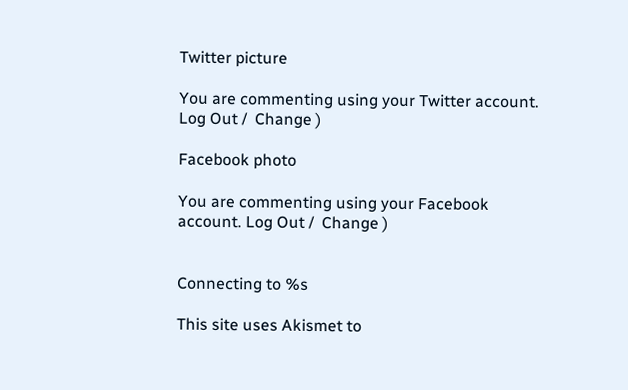Twitter picture

You are commenting using your Twitter account. Log Out /  Change )

Facebook photo

You are commenting using your Facebook account. Log Out /  Change )


Connecting to %s

This site uses Akismet to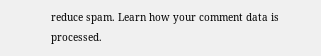reduce spam. Learn how your comment data is processed.